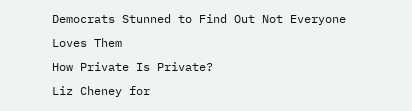Democrats Stunned to Find Out Not Everyone Loves Them
How Private Is Private?
Liz Cheney for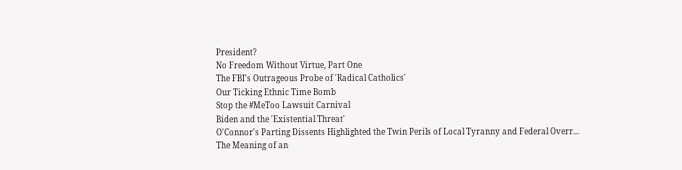President?
No Freedom Without Virtue, Part One
The FBI's Outrageous Probe of 'Radical Catholics'
Our Ticking Ethnic Time Bomb
Stop the #MeToo Lawsuit Carnival
Biden and the 'Existential Threat'
O'Connor's Parting Dissents Highlighted the Twin Perils of Local Tyranny and Federal Overr...
The Meaning of an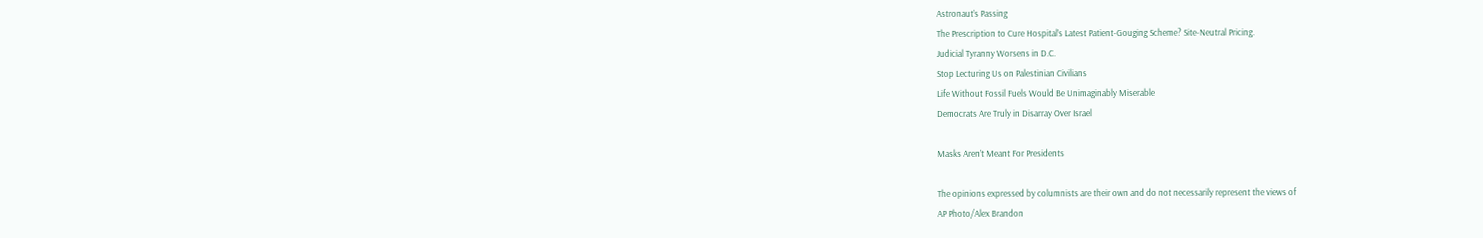Astronaut’s Passing
The Prescription to Cure Hospital’s Latest Patient-Gouging Scheme? Site-Neutral Pricing.
Judicial Tyranny Worsens in D.C.
Stop Lecturing Us on Palestinian Civilians
Life Without Fossil Fuels Would Be Unimaginably Miserable
Democrats Are Truly in Disarray Over Israel

Masks Aren’t Meant For Presidents

The opinions expressed by columnists are their own and do not necessarily represent the views of
AP Photo/Alex Brandon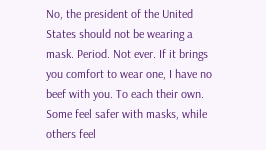No, the president of the United States should not be wearing a mask. Period. Not ever. If it brings you comfort to wear one, I have no beef with you. To each their own. Some feel safer with masks, while others feel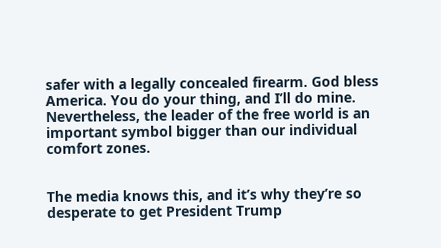safer with a legally concealed firearm. God bless America. You do your thing, and I’ll do mine. Nevertheless, the leader of the free world is an important symbol bigger than our individual comfort zones.


The media knows this, and it’s why they’re so desperate to get President Trump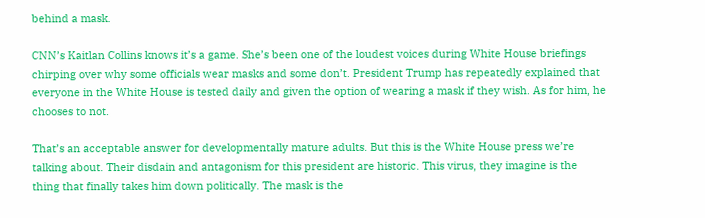behind a mask.

CNN’s Kaitlan Collins knows it’s a game. She’s been one of the loudest voices during White House briefings chirping over why some officials wear masks and some don’t. President Trump has repeatedly explained that everyone in the White House is tested daily and given the option of wearing a mask if they wish. As for him, he chooses to not.

That’s an acceptable answer for developmentally mature adults. But this is the White House press we’re talking about. Their disdain and antagonism for this president are historic. This virus, they imagine is the thing that finally takes him down politically. The mask is the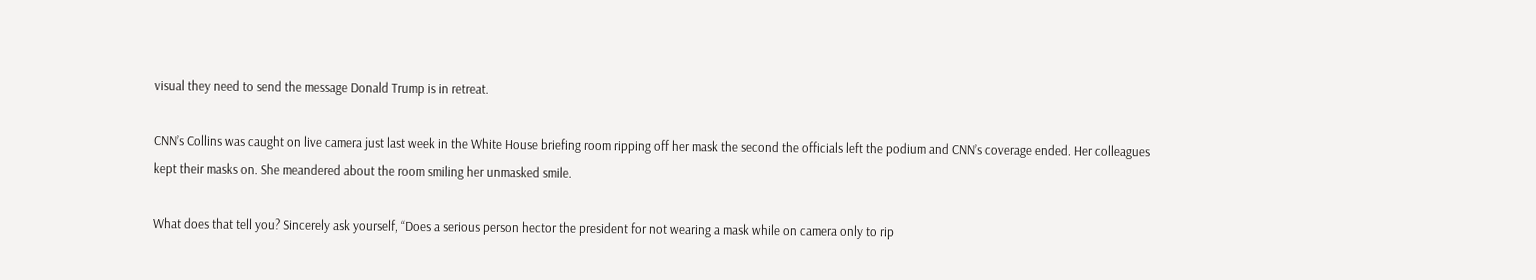visual they need to send the message Donald Trump is in retreat.

CNN’s Collins was caught on live camera just last week in the White House briefing room ripping off her mask the second the officials left the podium and CNN’s coverage ended. Her colleagues kept their masks on. She meandered about the room smiling her unmasked smile.

What does that tell you? Sincerely ask yourself, “Does a serious person hector the president for not wearing a mask while on camera only to rip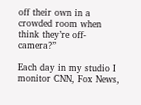off their own in a crowded room when think they’re off-camera?”

Each day in my studio I monitor CNN, Fox News,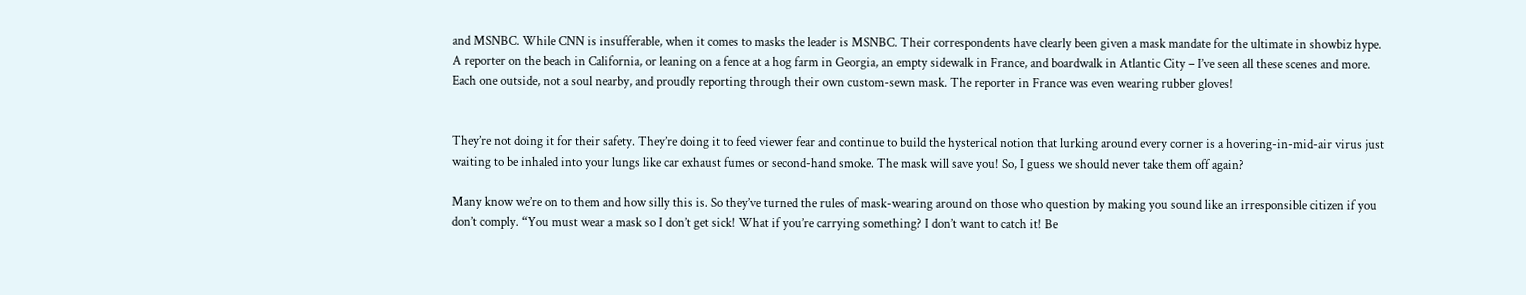and MSNBC. While CNN is insufferable, when it comes to masks the leader is MSNBC. Their correspondents have clearly been given a mask mandate for the ultimate in showbiz hype. A reporter on the beach in California, or leaning on a fence at a hog farm in Georgia, an empty sidewalk in France, and boardwalk in Atlantic City – I’ve seen all these scenes and more. Each one outside, not a soul nearby, and proudly reporting through their own custom-sewn mask. The reporter in France was even wearing rubber gloves!


They’re not doing it for their safety. They’re doing it to feed viewer fear and continue to build the hysterical notion that lurking around every corner is a hovering-in-mid-air virus just waiting to be inhaled into your lungs like car exhaust fumes or second-hand smoke. The mask will save you! So, I guess we should never take them off again?

Many know we’re on to them and how silly this is. So they’ve turned the rules of mask-wearing around on those who question by making you sound like an irresponsible citizen if you don’t comply. “You must wear a mask so I don’t get sick! What if you’re carrying something? I don’t want to catch it! Be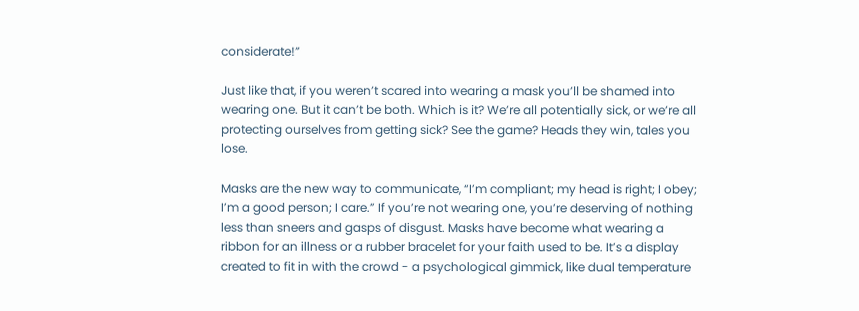considerate!”

Just like that, if you weren’t scared into wearing a mask you’ll be shamed into wearing one. But it can’t be both. Which is it? We’re all potentially sick, or we’re all protecting ourselves from getting sick? See the game? Heads they win, tales you lose.

Masks are the new way to communicate, “I’m compliant; my head is right; I obey; I’m a good person; I care.” If you’re not wearing one, you’re deserving of nothing less than sneers and gasps of disgust. Masks have become what wearing a ribbon for an illness or a rubber bracelet for your faith used to be. It’s a display created to fit in with the crowd - a psychological gimmick, like dual temperature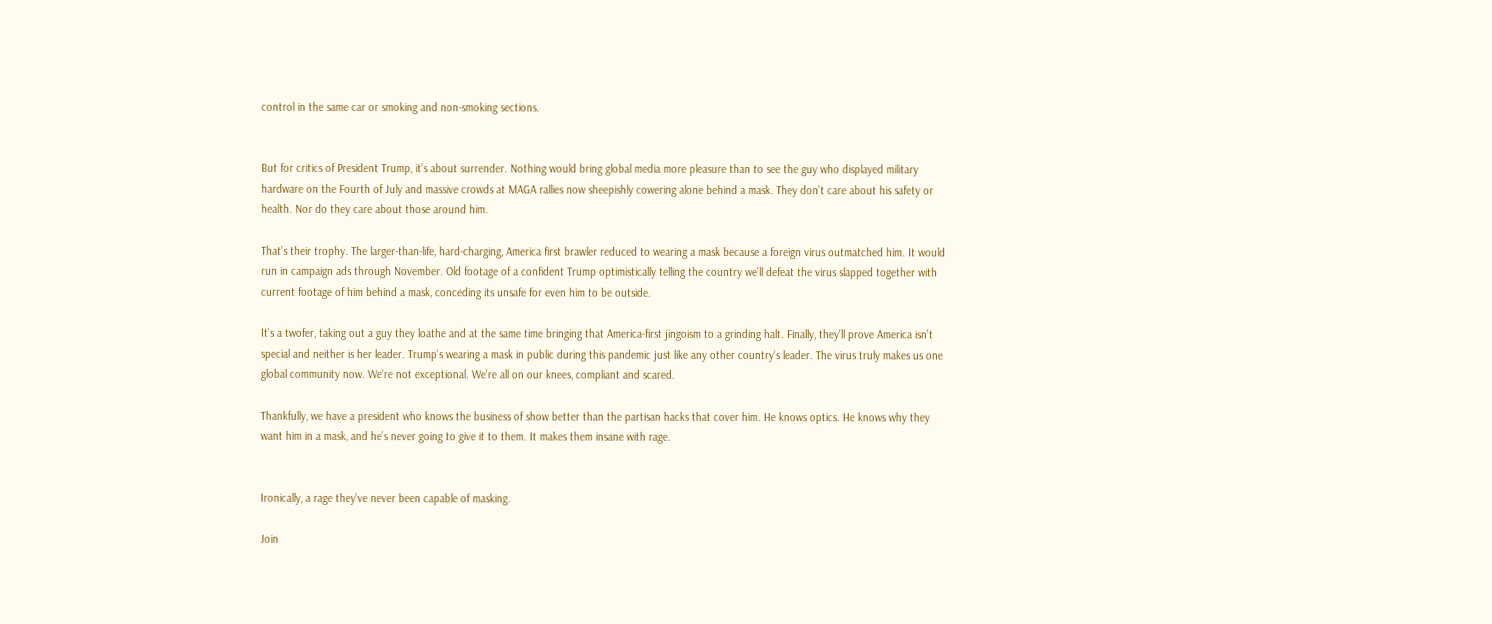control in the same car or smoking and non-smoking sections.


But for critics of President Trump, it’s about surrender. Nothing would bring global media more pleasure than to see the guy who displayed military hardware on the Fourth of July and massive crowds at MAGA rallies now sheepishly cowering alone behind a mask. They don’t care about his safety or health. Nor do they care about those around him.

That’s their trophy. The larger-than-life, hard-charging, America first brawler reduced to wearing a mask because a foreign virus outmatched him. It would run in campaign ads through November. Old footage of a confident Trump optimistically telling the country we’ll defeat the virus slapped together with current footage of him behind a mask, conceding its unsafe for even him to be outside.

It’s a twofer, taking out a guy they loathe and at the same time bringing that America-first jingoism to a grinding halt. Finally, they’ll prove America isn’t special and neither is her leader. Trump’s wearing a mask in public during this pandemic just like any other country’s leader. The virus truly makes us one global community now. We’re not exceptional. We’re all on our knees, compliant and scared.

Thankfully, we have a president who knows the business of show better than the partisan hacks that cover him. He knows optics. He knows why they want him in a mask, and he’s never going to give it to them. It makes them insane with rage.


Ironically, a rage they’ve never been capable of masking.

Join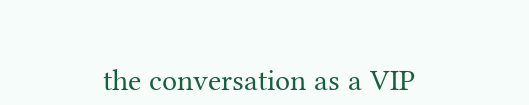the conversation as a VIP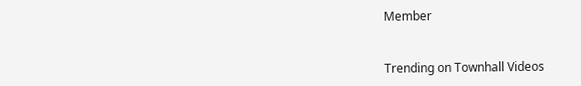Member


Trending on Townhall Videos